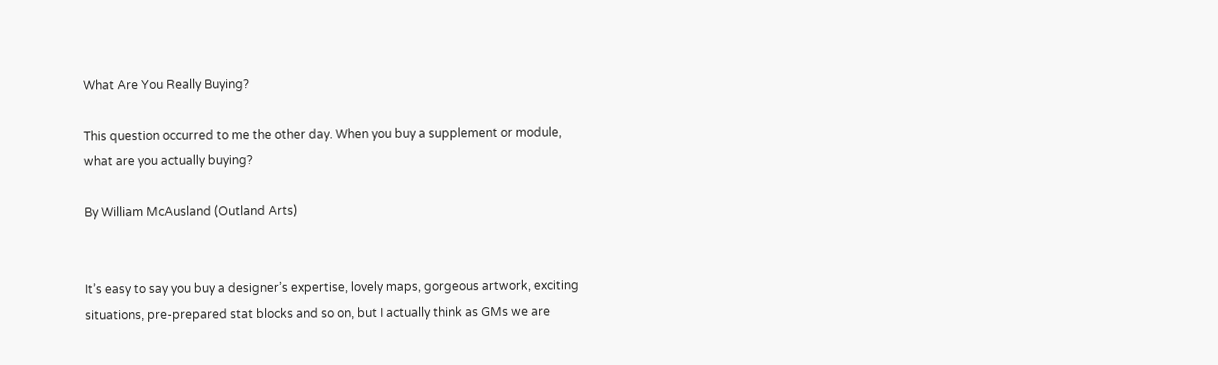What Are You Really Buying?

This question occurred to me the other day. When you buy a supplement or module, what are you actually buying?

By William McAusland (Outland Arts)


It’s easy to say you buy a designer’s expertise, lovely maps, gorgeous artwork, exciting situations, pre-prepared stat blocks and so on, but I actually think as GMs we are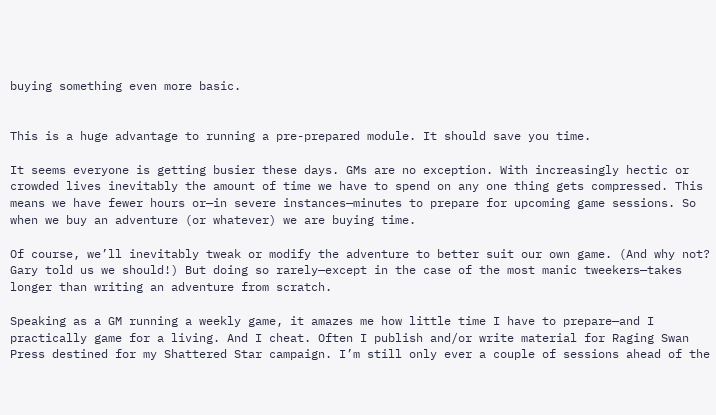buying something even more basic.


This is a huge advantage to running a pre-prepared module. It should save you time.

It seems everyone is getting busier these days. GMs are no exception. With increasingly hectic or crowded lives inevitably the amount of time we have to spend on any one thing gets compressed. This means we have fewer hours or—in severe instances—minutes to prepare for upcoming game sessions. So when we buy an adventure (or whatever) we are buying time.

Of course, we’ll inevitably tweak or modify the adventure to better suit our own game. (And why not? Gary told us we should!) But doing so rarely—except in the case of the most manic tweekers—takes longer than writing an adventure from scratch.

Speaking as a GM running a weekly game, it amazes me how little time I have to prepare—and I practically game for a living. And I cheat. Often I publish and/or write material for Raging Swan Press destined for my Shattered Star campaign. I’m still only ever a couple of sessions ahead of the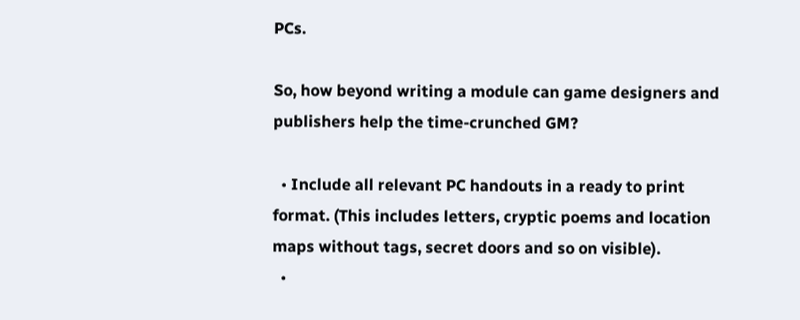PCs.

So, how beyond writing a module can game designers and publishers help the time-crunched GM?

  • Include all relevant PC handouts in a ready to print format. (This includes letters, cryptic poems and location maps without tags, secret doors and so on visible).
  •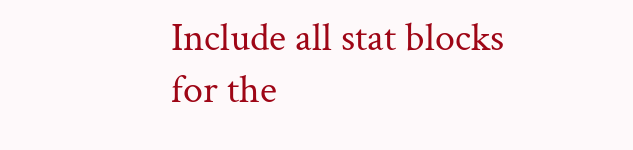Include all stat blocks for the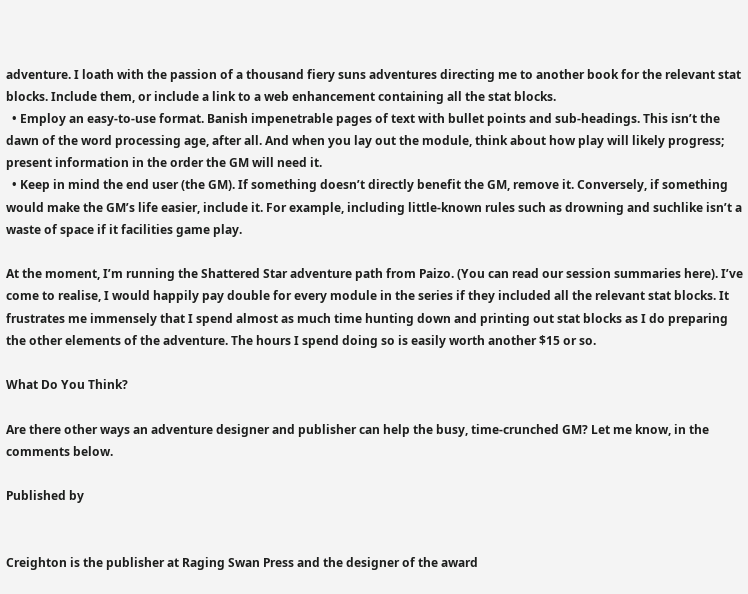adventure. I loath with the passion of a thousand fiery suns adventures directing me to another book for the relevant stat blocks. Include them, or include a link to a web enhancement containing all the stat blocks.
  • Employ an easy-to-use format. Banish impenetrable pages of text with bullet points and sub-headings. This isn’t the dawn of the word processing age, after all. And when you lay out the module, think about how play will likely progress; present information in the order the GM will need it.
  • Keep in mind the end user (the GM). If something doesn’t directly benefit the GM, remove it. Conversely, if something would make the GM’s life easier, include it. For example, including little-known rules such as drowning and suchlike isn’t a waste of space if it facilities game play.

At the moment, I’m running the Shattered Star adventure path from Paizo. (You can read our session summaries here). I’ve come to realise, I would happily pay double for every module in the series if they included all the relevant stat blocks. It frustrates me immensely that I spend almost as much time hunting down and printing out stat blocks as I do preparing the other elements of the adventure. The hours I spend doing so is easily worth another $15 or so.

What Do You Think?

Are there other ways an adventure designer and publisher can help the busy, time-crunched GM? Let me know, in the comments below.

Published by


Creighton is the publisher at Raging Swan Press and the designer of the award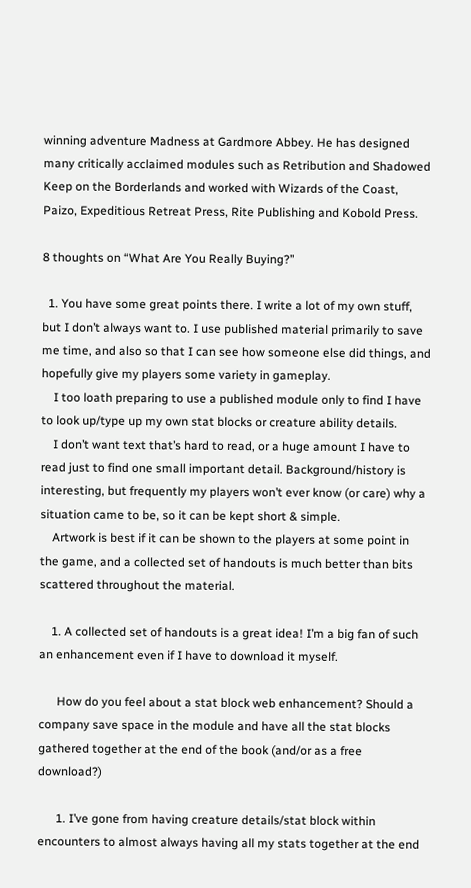winning adventure Madness at Gardmore Abbey. He has designed many critically acclaimed modules such as Retribution and Shadowed Keep on the Borderlands and worked with Wizards of the Coast, Paizo, Expeditious Retreat Press, Rite Publishing and Kobold Press.

8 thoughts on “What Are You Really Buying?”

  1. You have some great points there. I write a lot of my own stuff, but I don’t always want to. I use published material primarily to save me time, and also so that I can see how someone else did things, and hopefully give my players some variety in gameplay.
    I too loath preparing to use a published module only to find I have to look up/type up my own stat blocks or creature ability details.
    I don’t want text that’s hard to read, or a huge amount I have to read just to find one small important detail. Background/history is interesting, but frequently my players won’t ever know (or care) why a situation came to be, so it can be kept short & simple.
    Artwork is best if it can be shown to the players at some point in the game, and a collected set of handouts is much better than bits scattered throughout the material.

    1. A collected set of handouts is a great idea! I’m a big fan of such an enhancement even if I have to download it myself.

      How do you feel about a stat block web enhancement? Should a company save space in the module and have all the stat blocks gathered together at the end of the book (and/or as a free download?)

      1. I’ve gone from having creature details/stat block within encounters to almost always having all my stats together at the end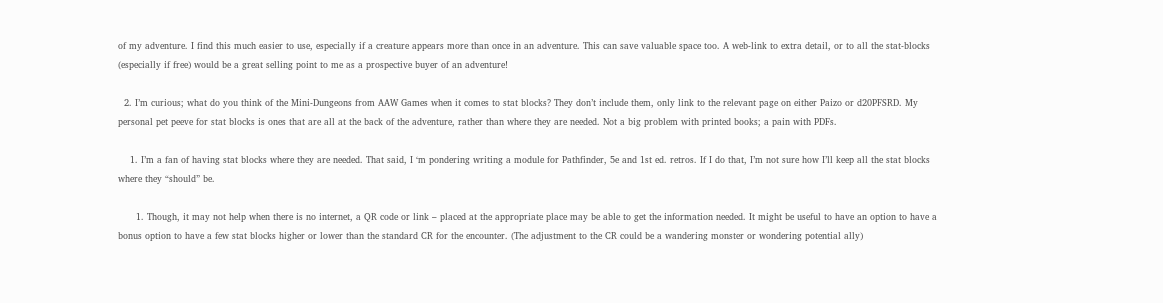of my adventure. I find this much easier to use, especially if a creature appears more than once in an adventure. This can save valuable space too. A web-link to extra detail, or to all the stat-blocks (especially if free) would be a great selling point to me as a prospective buyer of an adventure!

  2. I’m curious; what do you think of the Mini-Dungeons from AAW Games when it comes to stat blocks? They don’t include them, only link to the relevant page on either Paizo or d20PFSRD. My personal pet peeve for stat blocks is ones that are all at the back of the adventure, rather than where they are needed. Not a big problem with printed books; a pain with PDFs.

    1. I’m a fan of having stat blocks where they are needed. That said, I ‘m pondering writing a module for Pathfinder, 5e and 1st ed. retros. If I do that, I’m not sure how I’ll keep all the stat blocks where they “should” be.

      1. Though, it may not help when there is no internet, a QR code or link – placed at the appropriate place may be able to get the information needed. It might be useful to have an option to have a bonus option to have a few stat blocks higher or lower than the standard CR for the encounter. (The adjustment to the CR could be a wandering monster or wondering potential ally)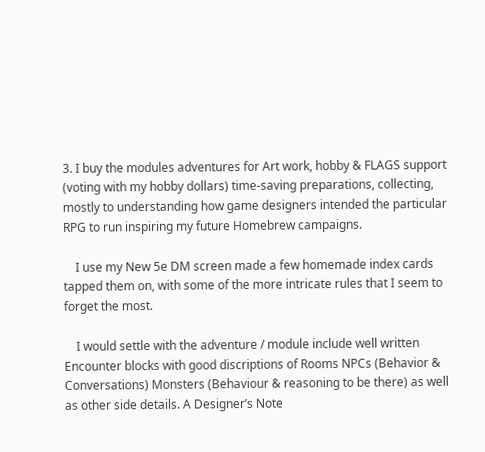3. I buy the modules adventures for Art work, hobby & FLAGS support (voting with my hobby dollars) time-saving preparations, collecting, mostly to understanding how game designers intended the particular RPG to run inspiring my future Homebrew campaigns.

    I use my New 5e DM screen made a few homemade index cards tapped them on, with some of the more intricate rules that I seem to forget the most.

    I would settle with the adventure / module include well written Encounter blocks with good discriptions of Rooms NPCs (Behavior & Conversations) Monsters (Behaviour & reasoning to be there) as well as other side details. A Designer’s Note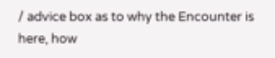/ advice box as to why the Encounter is here, how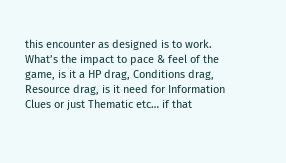this encounter as designed is to work. What’s the impact to pace & feel of the game, is it a HP drag, Conditions drag, Resource drag, is it need for Information Clues or just Thematic etc… if that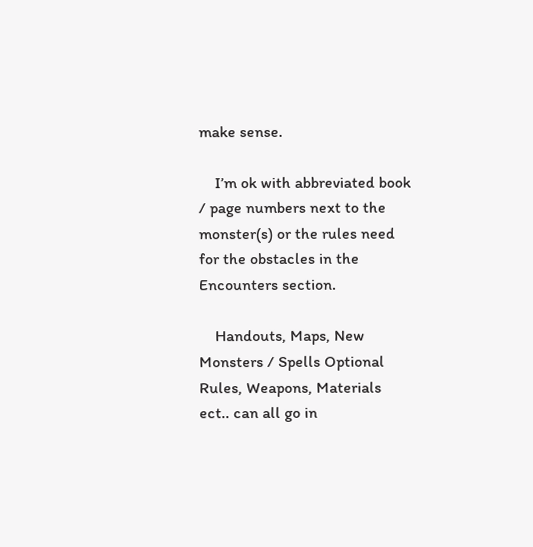make sense.

    I’m ok with abbreviated book / page numbers next to the monster(s) or the rules need for the obstacles in the Encounters section.

    Handouts, Maps, New Monsters / Spells Optional Rules, Weapons, Materials ect.. can all go in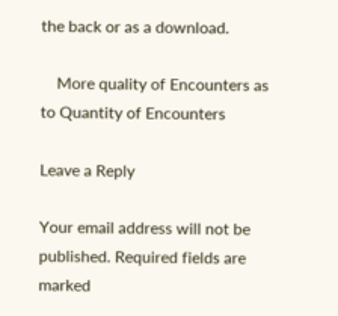the back or as a download.

    More quality of Encounters as to Quantity of Encounters

Leave a Reply

Your email address will not be published. Required fields are marked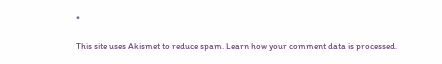*

This site uses Akismet to reduce spam. Learn how your comment data is processed.